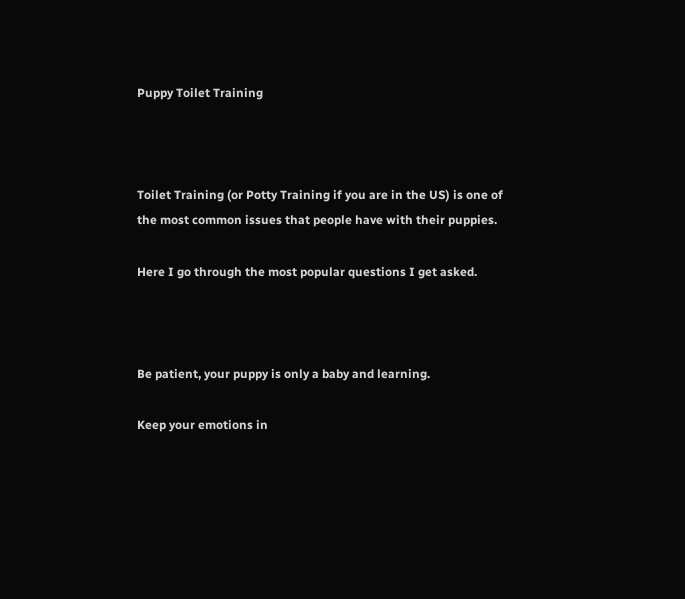Puppy Toilet Training



Toilet Training (or Potty Training if you are in the US) is one of the most common issues that people have with their puppies.

Here I go through the most popular questions I get asked.



Be patient, your puppy is only a baby and learning.

Keep your emotions in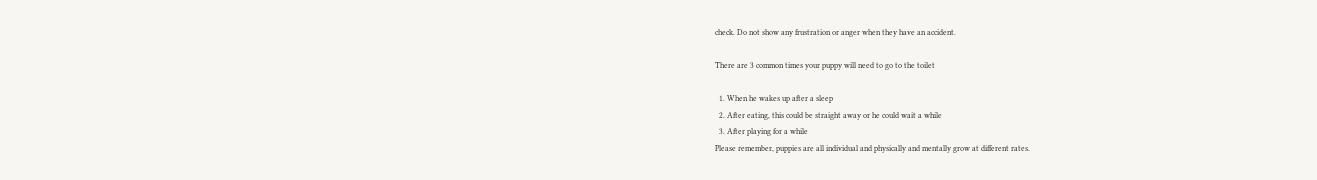check. Do not show any frustration or anger when they have an accident.

There are 3 common times your puppy will need to go to the toilet

  1. When he wakes up after a sleep
  2. After eating, this could be straight away or he could wait a while
  3. After playing for a while
Please remember, puppies are all individual and physically and mentally grow at different rates.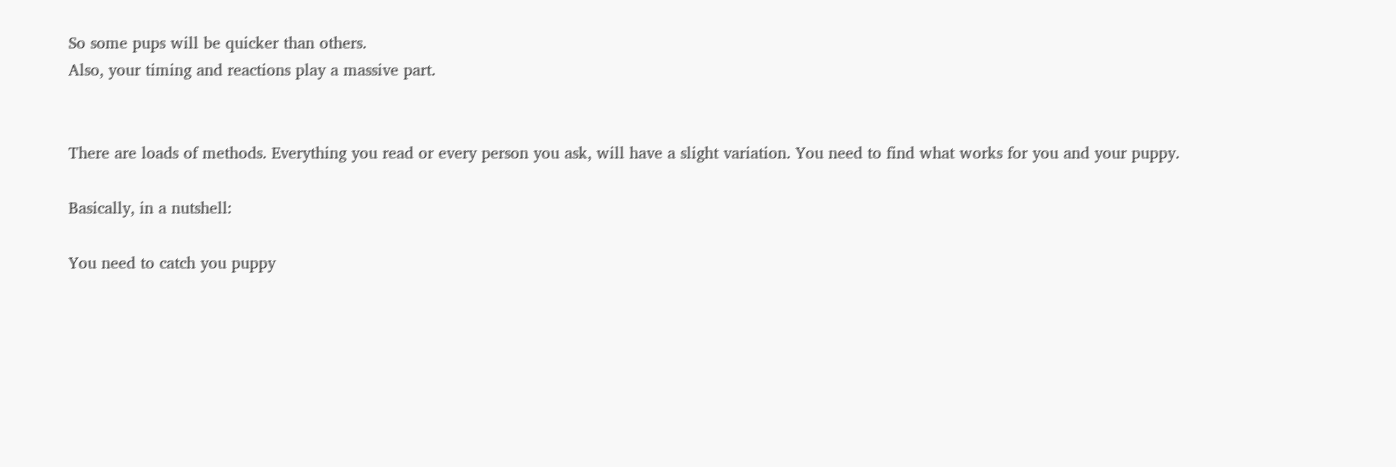So some pups will be quicker than others.
Also, your timing and reactions play a massive part.


There are loads of methods. Everything you read or every person you ask, will have a slight variation. You need to find what works for you and your puppy.

Basically, in a nutshell:

You need to catch you puppy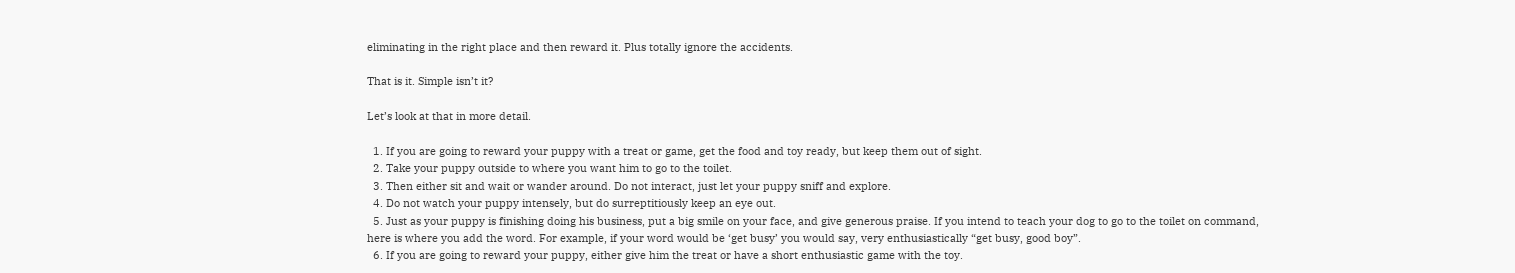eliminating in the right place and then reward it. Plus totally ignore the accidents.

That is it. Simple isn’t it?

Let’s look at that in more detail.

  1. If you are going to reward your puppy with a treat or game, get the food and toy ready, but keep them out of sight.
  2. Take your puppy outside to where you want him to go to the toilet.
  3. Then either sit and wait or wander around. Do not interact, just let your puppy sniff and explore.
  4. Do not watch your puppy intensely, but do surreptitiously keep an eye out.
  5. Just as your puppy is finishing doing his business, put a big smile on your face, and give generous praise. If you intend to teach your dog to go to the toilet on command, here is where you add the word. For example, if your word would be ‘get busy’ you would say, very enthusiastically “get busy, good boy”.
  6. If you are going to reward your puppy, either give him the treat or have a short enthusiastic game with the toy.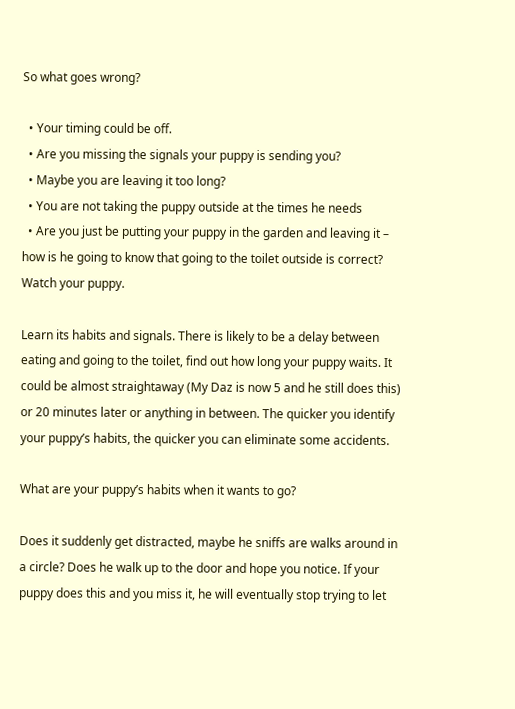So what goes wrong?

  • Your timing could be off.
  • Are you missing the signals your puppy is sending you?
  • Maybe you are leaving it too long?
  • You are not taking the puppy outside at the times he needs
  • Are you just be putting your puppy in the garden and leaving it – how is he going to know that going to the toilet outside is correct?
Watch your puppy.

Learn its habits and signals. There is likely to be a delay between eating and going to the toilet, find out how long your puppy waits. It could be almost straightaway (My Daz is now 5 and he still does this) or 20 minutes later or anything in between. The quicker you identify your puppy’s habits, the quicker you can eliminate some accidents.

What are your puppy’s habits when it wants to go?

Does it suddenly get distracted, maybe he sniffs are walks around in a circle? Does he walk up to the door and hope you notice. If your puppy does this and you miss it, he will eventually stop trying to let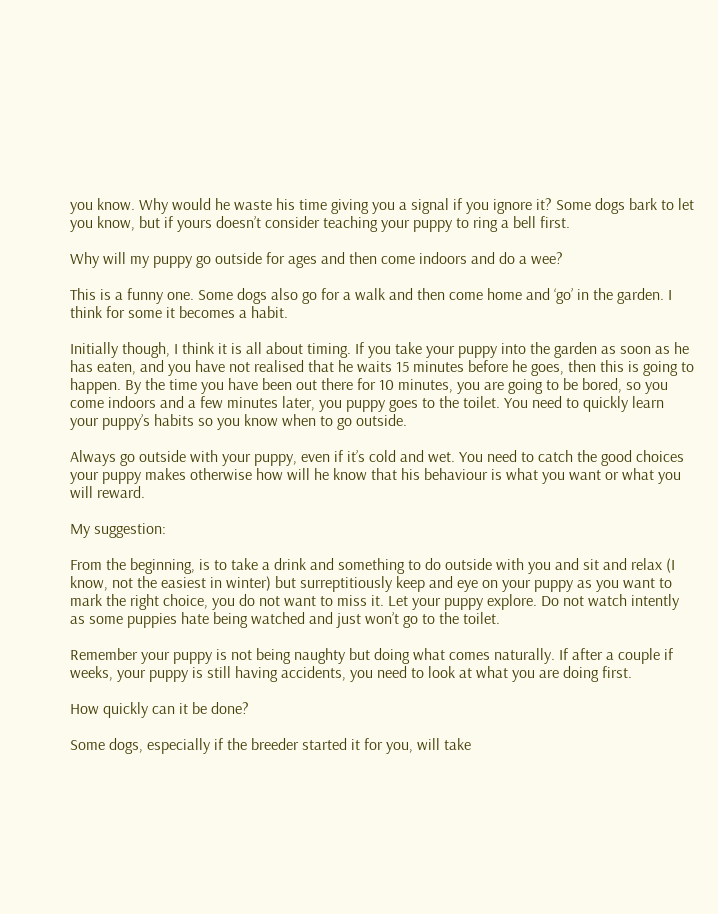you know. Why would he waste his time giving you a signal if you ignore it? Some dogs bark to let you know, but if yours doesn’t consider teaching your puppy to ring a bell first.

Why will my puppy go outside for ages and then come indoors and do a wee?

This is a funny one. Some dogs also go for a walk and then come home and ‘go’ in the garden. I think for some it becomes a habit.

Initially though, I think it is all about timing. If you take your puppy into the garden as soon as he has eaten, and you have not realised that he waits 15 minutes before he goes, then this is going to happen. By the time you have been out there for 10 minutes, you are going to be bored, so you come indoors and a few minutes later, you puppy goes to the toilet. You need to quickly learn your puppy’s habits so you know when to go outside.

Always go outside with your puppy, even if it’s cold and wet. You need to catch the good choices your puppy makes otherwise how will he know that his behaviour is what you want or what you will reward.

My suggestion:

From the beginning, is to take a drink and something to do outside with you and sit and relax (I know, not the easiest in winter) but surreptitiously keep and eye on your puppy as you want to mark the right choice, you do not want to miss it. Let your puppy explore. Do not watch intently as some puppies hate being watched and just won’t go to the toilet.

Remember your puppy is not being naughty but doing what comes naturally. If after a couple if weeks, your puppy is still having accidents, you need to look at what you are doing first.

How quickly can it be done?

Some dogs, especially if the breeder started it for you, will take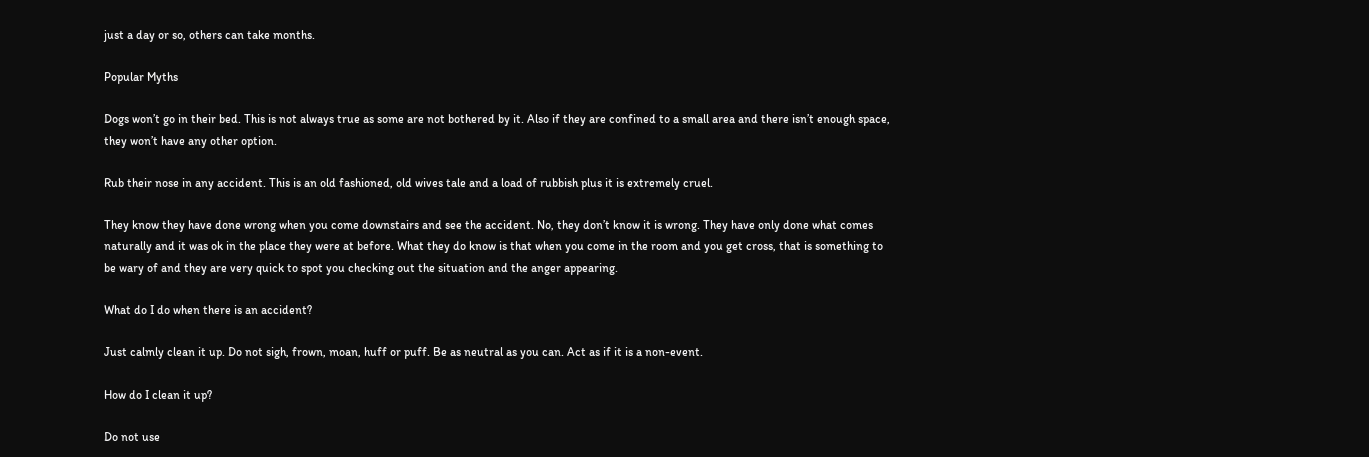just a day or so, others can take months.

Popular Myths

Dogs won’t go in their bed. This is not always true as some are not bothered by it. Also if they are confined to a small area and there isn’t enough space, they won’t have any other option.

Rub their nose in any accident. This is an old fashioned, old wives tale and a load of rubbish plus it is extremely cruel.

They know they have done wrong when you come downstairs and see the accident. No, they don’t know it is wrong. They have only done what comes naturally and it was ok in the place they were at before. What they do know is that when you come in the room and you get cross, that is something to be wary of and they are very quick to spot you checking out the situation and the anger appearing.

What do I do when there is an accident?

Just calmly clean it up. Do not sigh, frown, moan, huff or puff. Be as neutral as you can. Act as if it is a non-event.

How do I clean it up?

Do not use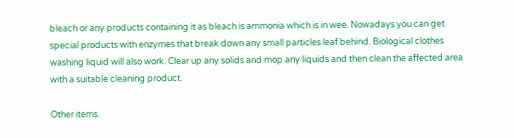bleach or any products containing it as bleach is ammonia which is in wee. Nowadays you can get special products with enzymes that break down any small particles leaf behind. Biological clothes washing liquid will also work. Clear up any solids and mop any liquids and then clean the affected area with a suitable cleaning product.

Other items.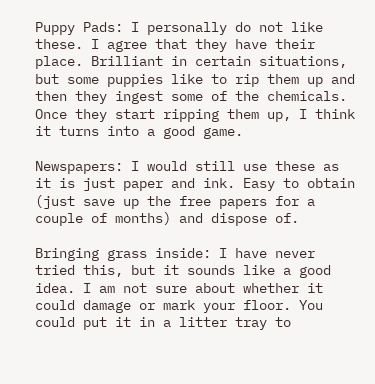Puppy Pads: I personally do not like these. I agree that they have their place. Brilliant in certain situations, but some puppies like to rip them up and then they ingest some of the chemicals. Once they start ripping them up, I think it turns into a good game.

Newspapers: I would still use these as it is just paper and ink. Easy to obtain (just save up the free papers for a couple of months) and dispose of.

Bringing grass inside: I have never tried this, but it sounds like a good idea. I am not sure about whether it could damage or mark your floor. You could put it in a litter tray to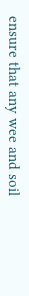ensure that any wee and soil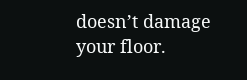doesn’t damage your floor.